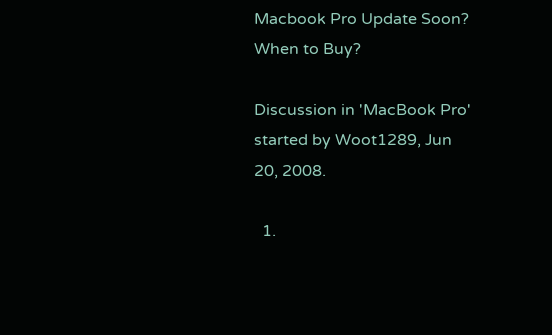Macbook Pro Update Soon? When to Buy?

Discussion in 'MacBook Pro' started by Woot1289, Jun 20, 2008.

  1.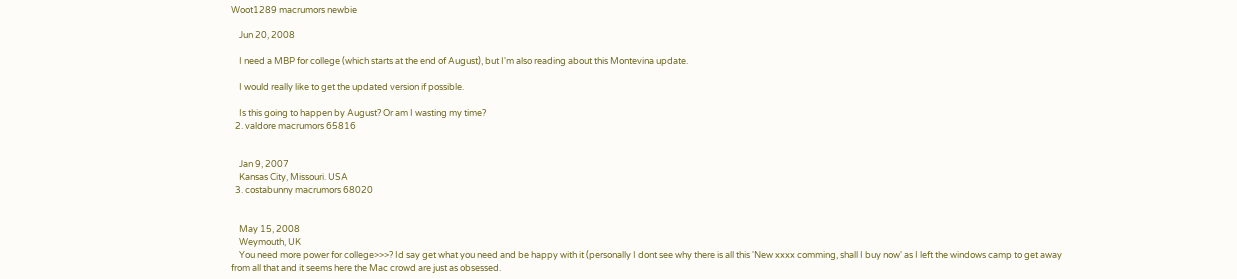Woot1289 macrumors newbie

    Jun 20, 2008

    I need a MBP for college (which starts at the end of August), but I'm also reading about this Montevina update.

    I would really like to get the updated version if possible.

    Is this going to happen by August? Or am I wasting my time?
  2. valdore macrumors 65816


    Jan 9, 2007
    Kansas City, Missouri. USA
  3. costabunny macrumors 68020


    May 15, 2008
    Weymouth, UK
    You need more power for college>>>? Id say get what you need and be happy with it (personally I dont see why there is all this 'New xxxx comming, shall I buy now' as I left the windows camp to get away from all that and it seems here the Mac crowd are just as obsessed.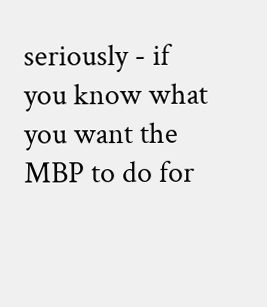seriously - if you know what you want the MBP to do for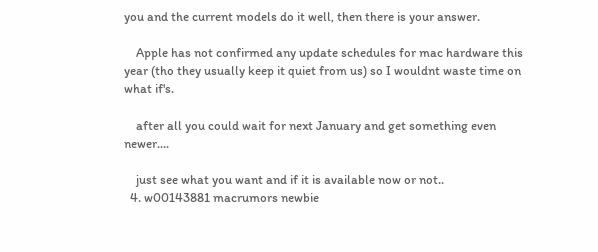you and the current models do it well, then there is your answer.

    Apple has not confirmed any update schedules for mac hardware this year (tho they usually keep it quiet from us) so I wouldnt waste time on what if's.

    after all you could wait for next January and get something even newer....

    just see what you want and if it is available now or not..
  4. w00143881 macrumors newbie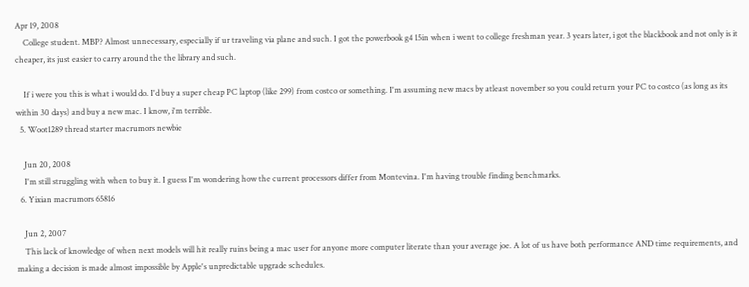Apr 19, 2008
    College student. MBP? Almost unnecessary, especially if ur traveling via plane and such. I got the powerbook g4 15in when i went to college freshman year. 3 years later, i got the blackbook and not only is it cheaper, its just easier to carry around the the library and such.

    If i were you this is what i would do. I'd buy a super cheap PC laptop (like 299) from costco or something. I'm assuming new macs by atleast november so you could return your PC to costco (as long as its within 30 days) and buy a new mac. I know, i'm terrible.
  5. Woot1289 thread starter macrumors newbie

    Jun 20, 2008
    I'm still struggling with when to buy it. I guess I'm wondering how the current processors differ from Montevina. I'm having trouble finding benchmarks.
  6. Yixian macrumors 65816

    Jun 2, 2007
    This lack of knowledge of when next models will hit really ruins being a mac user for anyone more computer literate than your average joe. A lot of us have both performance AND time requirements, and making a decision is made almost impossible by Apple's unpredictable upgrade schedules.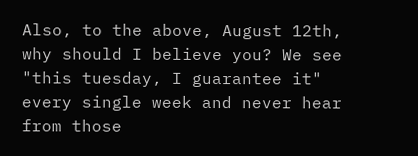Also, to the above, August 12th, why should I believe you? We see "this tuesday, I guarantee it" every single week and never hear from those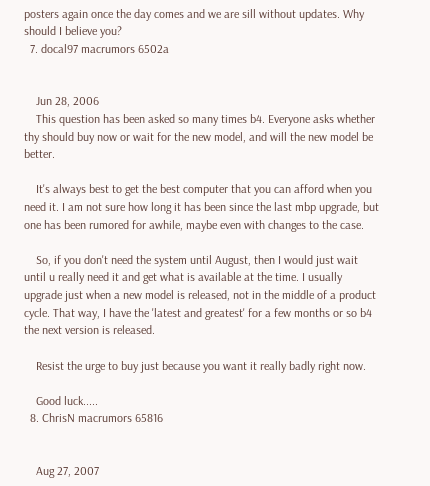posters again once the day comes and we are sill without updates. Why should I believe you?
  7. docal97 macrumors 6502a


    Jun 28, 2006
    This question has been asked so many times b4. Everyone asks whether thy should buy now or wait for the new model, and will the new model be better.

    It's always best to get the best computer that you can afford when you need it. I am not sure how long it has been since the last mbp upgrade, but one has been rumored for awhile, maybe even with changes to the case.

    So, if you don't need the system until August, then I would just wait until u really need it and get what is available at the time. I usually upgrade just when a new model is released, not in the middle of a product cycle. That way, I have the 'latest and greatest' for a few months or so b4 the next version is released.

    Resist the urge to buy just because you want it really badly right now.

    Good luck.....
  8. ChrisN macrumors 65816


    Aug 27, 2007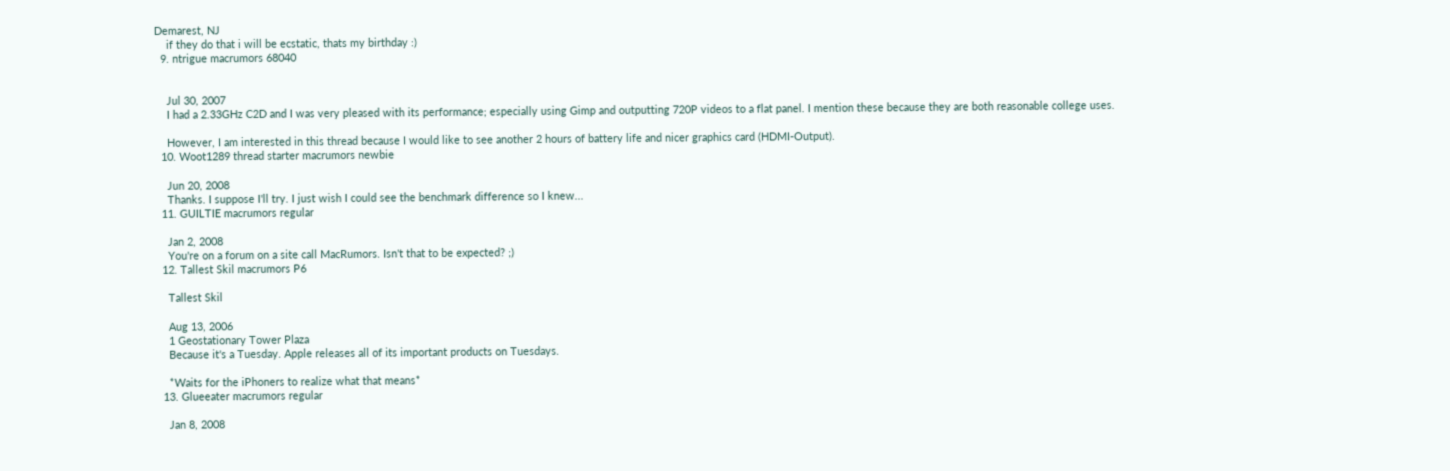Demarest, NJ
    if they do that i will be ecstatic, thats my birthday :)
  9. ntrigue macrumors 68040


    Jul 30, 2007
    I had a 2.33GHz C2D and I was very pleased with its performance; especially using Gimp and outputting 720P videos to a flat panel. I mention these because they are both reasonable college uses.

    However, I am interested in this thread because I would like to see another 2 hours of battery life and nicer graphics card (HDMI-Output).
  10. Woot1289 thread starter macrumors newbie

    Jun 20, 2008
    Thanks. I suppose I'll try. I just wish I could see the benchmark difference so I knew...
  11. GUILTIE macrumors regular

    Jan 2, 2008
    You're on a forum on a site call MacRumors. Isn't that to be expected? ;)
  12. Tallest Skil macrumors P6

    Tallest Skil

    Aug 13, 2006
    1 Geostationary Tower Plaza
    Because it's a Tuesday. Apple releases all of its important products on Tuesdays.

    *Waits for the iPhoners to realize what that means*
  13. Glueeater macrumors regular

    Jan 8, 2008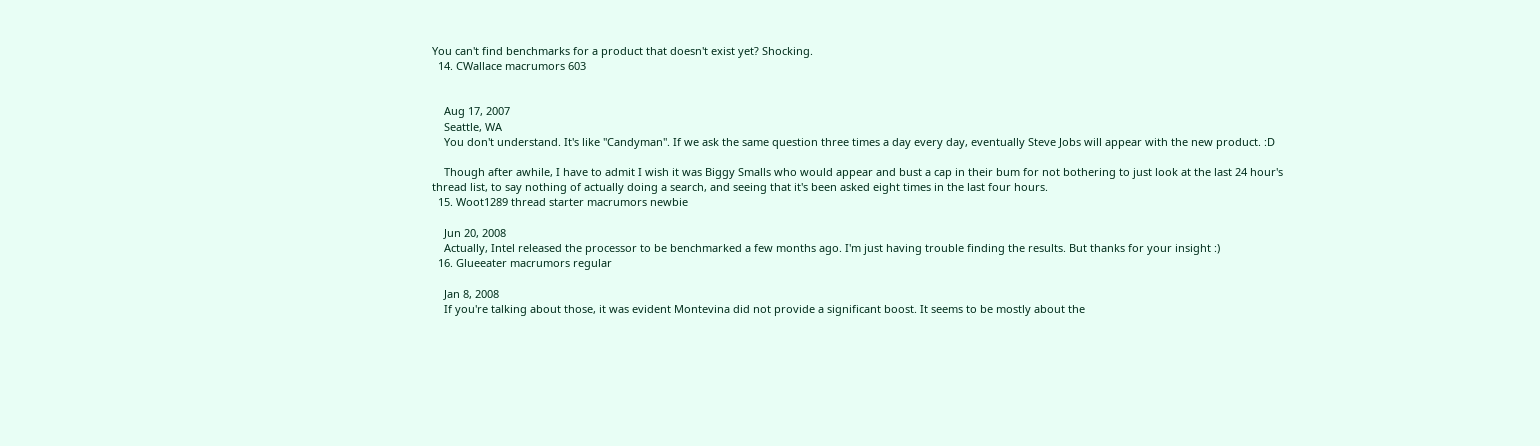You can't find benchmarks for a product that doesn't exist yet? Shocking.
  14. CWallace macrumors 603


    Aug 17, 2007
    Seattle, WA
    You don't understand. It's like "Candyman". If we ask the same question three times a day every day, eventually Steve Jobs will appear with the new product. :D

    Though after awhile, I have to admit I wish it was Biggy Smalls who would appear and bust a cap in their bum for not bothering to just look at the last 24 hour's thread list, to say nothing of actually doing a search, and seeing that it's been asked eight times in the last four hours.
  15. Woot1289 thread starter macrumors newbie

    Jun 20, 2008
    Actually, Intel released the processor to be benchmarked a few months ago. I'm just having trouble finding the results. But thanks for your insight :)
  16. Glueeater macrumors regular

    Jan 8, 2008
    If you're talking about those, it was evident Montevina did not provide a significant boost. It seems to be mostly about the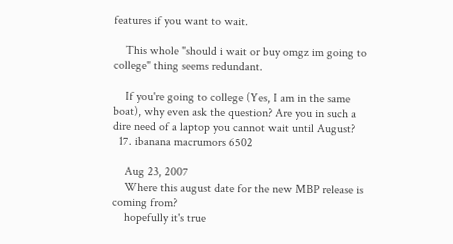features if you want to wait.

    This whole "should i wait or buy omgz im going to college" thing seems redundant.

    If you're going to college (Yes, I am in the same boat), why even ask the question? Are you in such a dire need of a laptop you cannot wait until August?
  17. ibanana macrumors 6502

    Aug 23, 2007
    Where this august date for the new MBP release is coming from?
    hopefully it's true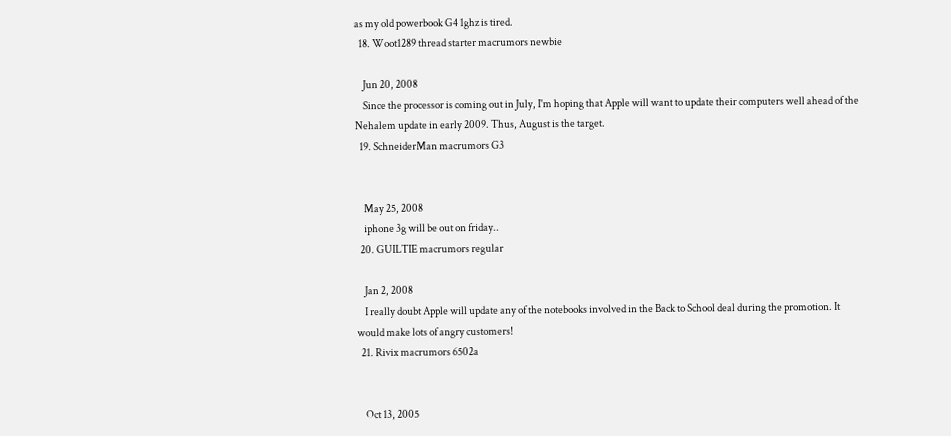as my old powerbook G4 1ghz is tired.
  18. Woot1289 thread starter macrumors newbie

    Jun 20, 2008
    Since the processor is coming out in July, I'm hoping that Apple will want to update their computers well ahead of the Nehalem update in early 2009. Thus, August is the target.
  19. SchneiderMan macrumors G3


    May 25, 2008
    iphone 3g will be out on friday..
  20. GUILTIE macrumors regular

    Jan 2, 2008
    I really doubt Apple will update any of the notebooks involved in the Back to School deal during the promotion. It would make lots of angry customers!
  21. Rivix macrumors 6502a


    Oct 13, 2005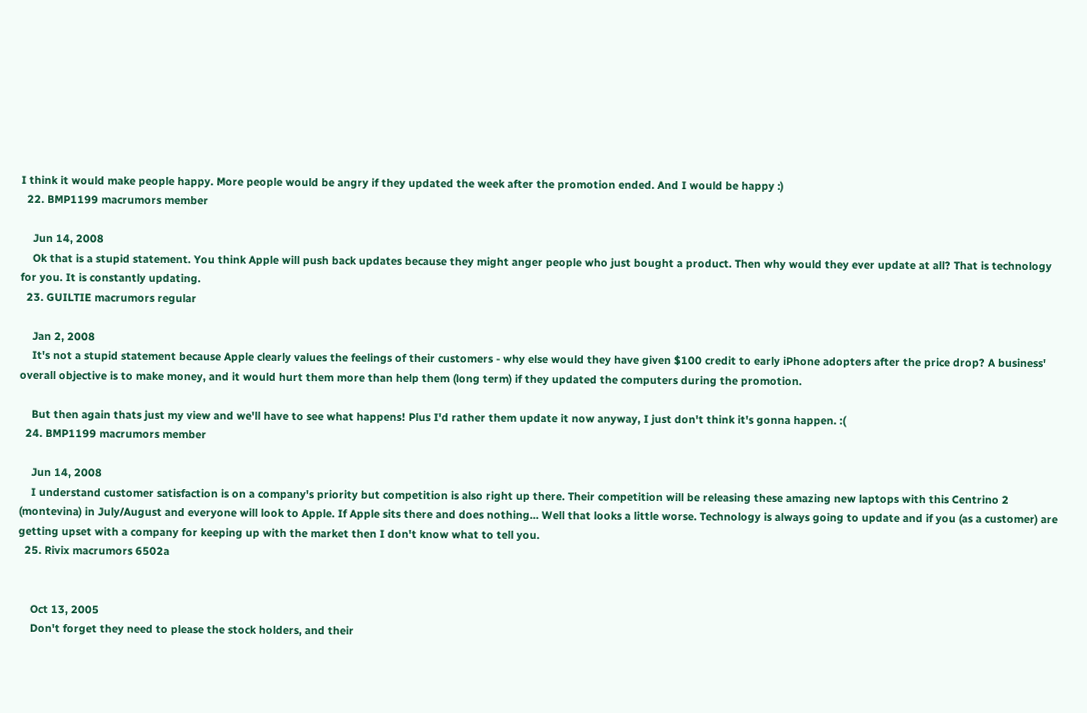I think it would make people happy. More people would be angry if they updated the week after the promotion ended. And I would be happy :)
  22. BMP1199 macrumors member

    Jun 14, 2008
    Ok that is a stupid statement. You think Apple will push back updates because they might anger people who just bought a product. Then why would they ever update at all? That is technology for you. It is constantly updating.
  23. GUILTIE macrumors regular

    Jan 2, 2008
    It's not a stupid statement because Apple clearly values the feelings of their customers - why else would they have given $100 credit to early iPhone adopters after the price drop? A business' overall objective is to make money, and it would hurt them more than help them (long term) if they updated the computers during the promotion.

    But then again thats just my view and we'll have to see what happens! Plus I'd rather them update it now anyway, I just don't think it's gonna happen. :(
  24. BMP1199 macrumors member

    Jun 14, 2008
    I understand customer satisfaction is on a company's priority but competition is also right up there. Their competition will be releasing these amazing new laptops with this Centrino 2 (montevina) in July/August and everyone will look to Apple. If Apple sits there and does nothing... Well that looks a little worse. Technology is always going to update and if you (as a customer) are getting upset with a company for keeping up with the market then I don't know what to tell you.
  25. Rivix macrumors 6502a


    Oct 13, 2005
    Don't forget they need to please the stock holders, and their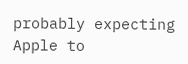probably expecting Apple to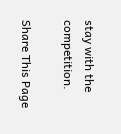stay with the competition.

Share This Page